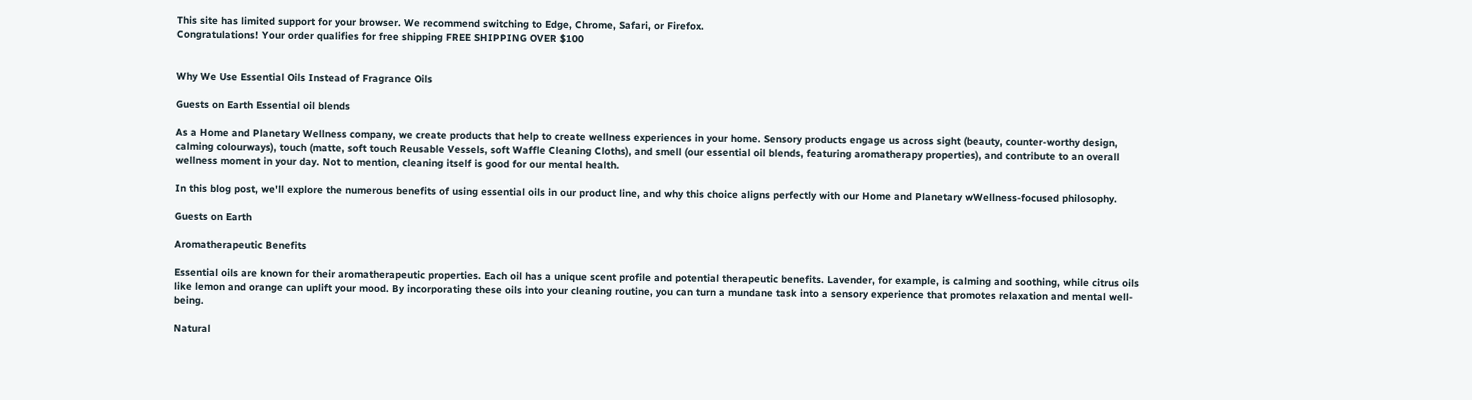This site has limited support for your browser. We recommend switching to Edge, Chrome, Safari, or Firefox.
Congratulations! Your order qualifies for free shipping FREE SHIPPING OVER $100


Why We Use Essential Oils Instead of Fragrance Oils

Guests on Earth Essential oil blends

As a Home and Planetary Wellness company, we create products that help to create wellness experiences in your home. Sensory products engage us across sight (beauty, counter-worthy design, calming colourways), touch (matte, soft touch Reusable Vessels, soft Waffle Cleaning Cloths), and smell (our essential oil blends, featuring aromatherapy properties), and contribute to an overall wellness moment in your day. Not to mention, cleaning itself is good for our mental health.

In this blog post, we'll explore the numerous benefits of using essential oils in our product line, and why this choice aligns perfectly with our Home and Planetary wWellness-focused philosophy.

Guests on Earth

Aromatherapeutic Benefits

Essential oils are known for their aromatherapeutic properties. Each oil has a unique scent profile and potential therapeutic benefits. Lavender, for example, is calming and soothing, while citrus oils like lemon and orange can uplift your mood. By incorporating these oils into your cleaning routine, you can turn a mundane task into a sensory experience that promotes relaxation and mental well-being.

Natural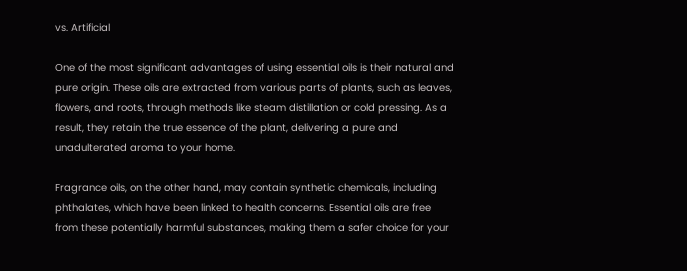vs. Artificial

One of the most significant advantages of using essential oils is their natural and pure origin. These oils are extracted from various parts of plants, such as leaves, flowers, and roots, through methods like steam distillation or cold pressing. As a result, they retain the true essence of the plant, delivering a pure and unadulterated aroma to your home.

Fragrance oils, on the other hand, may contain synthetic chemicals, including phthalates, which have been linked to health concerns. Essential oils are free from these potentially harmful substances, making them a safer choice for your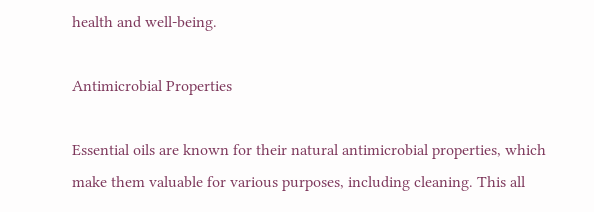health and well-being.

Antimicrobial Properties

Essential oils are known for their natural antimicrobial properties, which make them valuable for various purposes, including cleaning. This all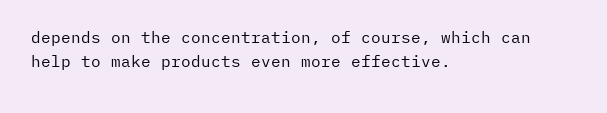depends on the concentration, of course, which can help to make products even more effective.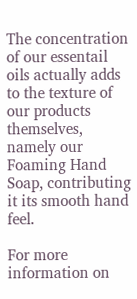The concentration of our essentail oils actually adds to the texture of our products themselves, namely our Foaming Hand Soap, contributing it its smooth hand feel.

For more information on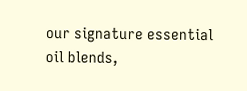our signature essential oil blends,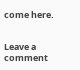come here.


Leave a comment